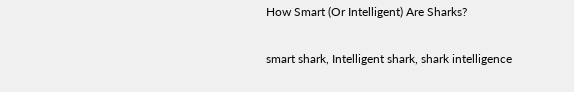How Smart (Or Intelligent) Are Sharks?

smart shark, Intelligent shark, shark intelligence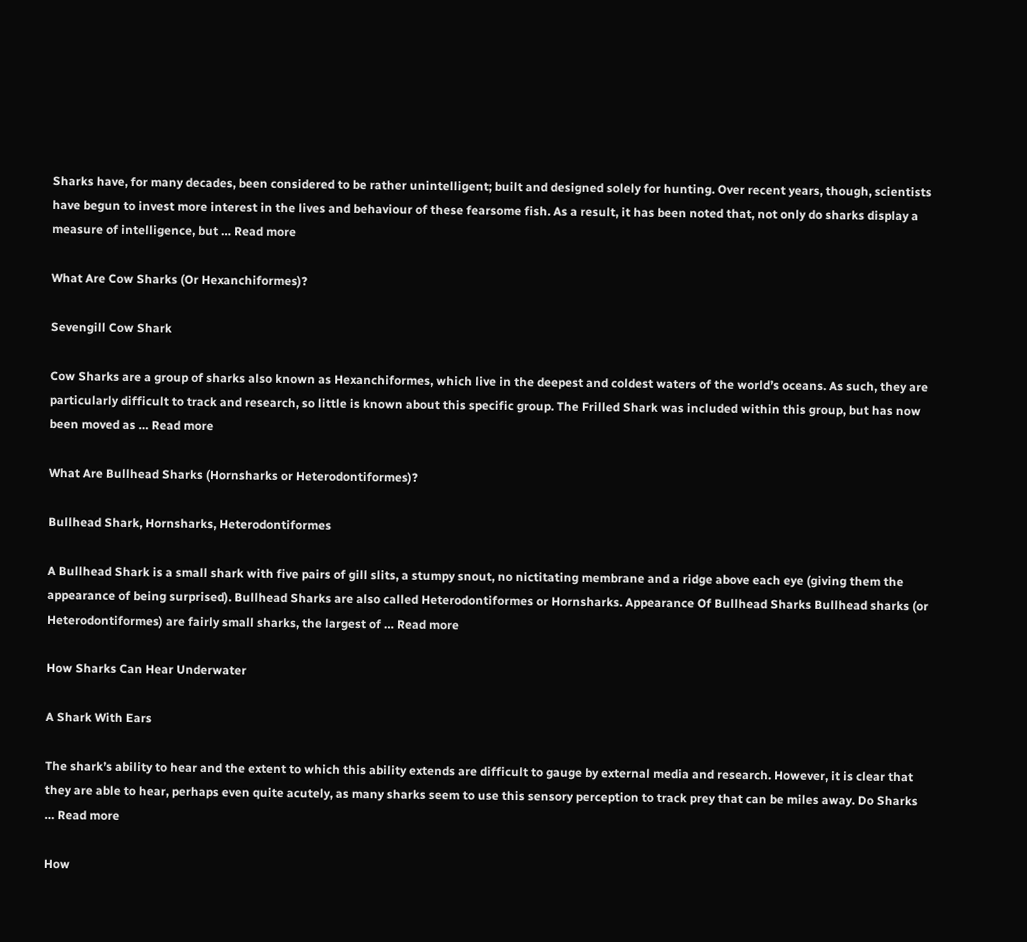Sharks have, for many decades, been considered to be rather unintelligent; built and designed solely for hunting. Over recent years, though, scientists have begun to invest more interest in the lives and behaviour of these fearsome fish. As a result, it has been noted that, not only do sharks display a measure of intelligence, but … Read more

What Are Cow Sharks (Or Hexanchiformes)?

Sevengill Cow Shark

Cow Sharks are a group of sharks also known as Hexanchiformes, which live in the deepest and coldest waters of the world’s oceans. As such, they are particularly difficult to track and research, so little is known about this specific group. The Frilled Shark was included within this group, but has now been moved as … Read more

What Are Bullhead Sharks (Hornsharks or Heterodontiformes)?

Bullhead Shark, Hornsharks, Heterodontiformes

A Bullhead Shark is a small shark with five pairs of gill slits, a stumpy snout, no nictitating membrane and a ridge above each eye (giving them the appearance of being surprised). Bullhead Sharks are also called Heterodontiformes or Hornsharks. Appearance Of Bullhead Sharks Bullhead sharks (or Heterodontiformes) are fairly small sharks, the largest of … Read more

How Sharks Can Hear Underwater

A Shark With Ears

The shark’s ability to hear and the extent to which this ability extends are difficult to gauge by external media and research. However, it is clear that they are able to hear, perhaps even quite acutely, as many sharks seem to use this sensory perception to track prey that can be miles away. Do Sharks … Read more

How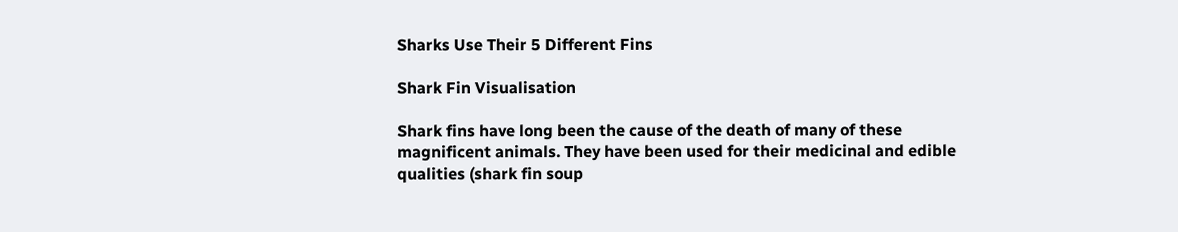Sharks Use Their 5 Different Fins

Shark Fin Visualisation

Shark fins have long been the cause of the death of many of these magnificent animals. They have been used for their medicinal and edible qualities (shark fin soup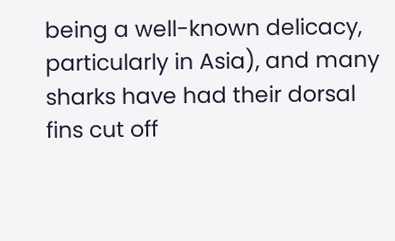being a well-known delicacy, particularly in Asia), and many sharks have had their dorsal fins cut off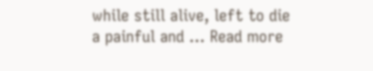while still alive, left to die a painful and … Read more